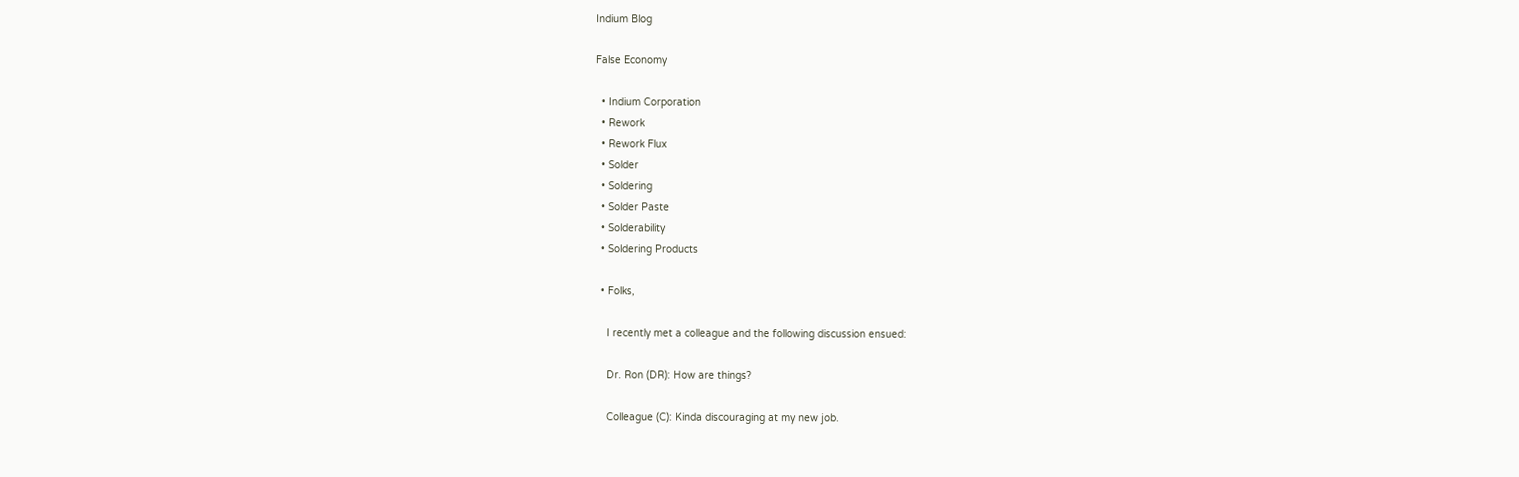Indium Blog

False Economy

  • Indium Corporation
  • Rework
  • Rework Flux
  • Solder
  • Soldering
  • Solder Paste
  • Solderability
  • Soldering Products

  • Folks,

    I recently met a colleague and the following discussion ensued:

    Dr. Ron (DR): How are things?

    Colleague (C): Kinda discouraging at my new job.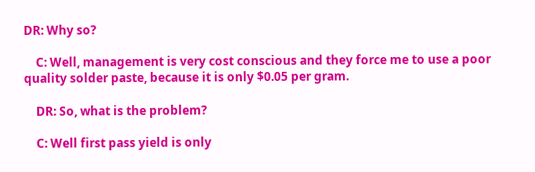DR: Why so?

    C: Well, management is very cost conscious and they force me to use a poor quality solder paste, because it is only $0.05 per gram.

    DR: So, what is the problem?

    C: Well first pass yield is only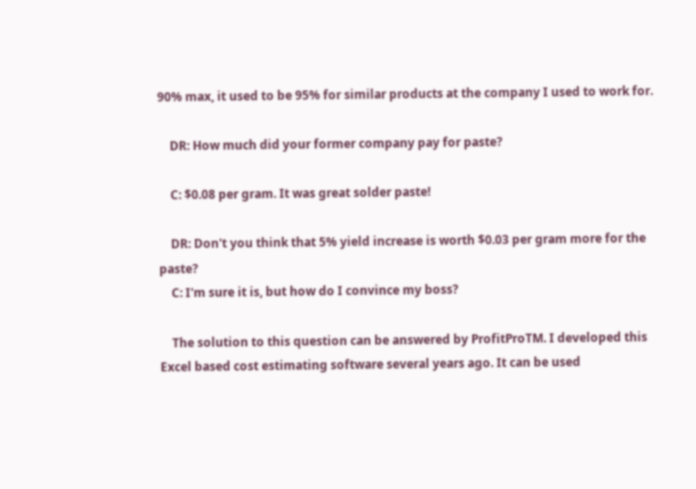90% max, it used to be 95% for similar products at the company I used to work for.

    DR: How much did your former company pay for paste?

    C: $0.08 per gram. It was great solder paste!

    DR: Don't you think that 5% yield increase is worth $0.03 per gram more for the paste?
    C: I'm sure it is, but how do I convince my boss?

    The solution to this question can be answered by ProfitProTM. I developed this Excel based cost estimating software several years ago. It can be used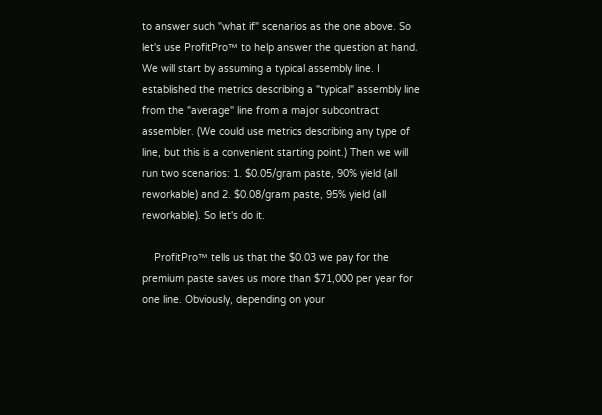to answer such "what if" scenarios as the one above. So let's use ProfitPro™ to help answer the question at hand. We will start by assuming a typical assembly line. I established the metrics describing a "typical" assembly line from the "average" line from a major subcontract assembler. (We could use metrics describing any type of line, but this is a convenient starting point.) Then we will run two scenarios: 1. $0.05/gram paste, 90% yield (all reworkable) and 2. $0.08/gram paste, 95% yield (all reworkable). So let's do it.

    ProfitPro™ tells us that the $0.03 we pay for the premium paste saves us more than $71,000 per year for one line. Obviously, depending on your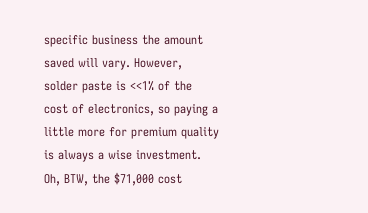specific business the amount saved will vary. However, solder paste is <<1% of the cost of electronics, so paying a little more for premium quality is always a wise investment. Oh, BTW, the $71,000 cost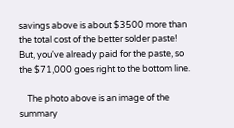savings above is about $3500 more than the total cost of the better solder paste! But, you've already paid for the paste, so the $71,000 goes right to the bottom line.

    The photo above is an image of the summary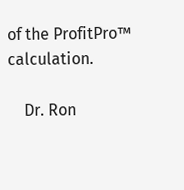of the ProfitPro™ calculation.

    Dr. Ron